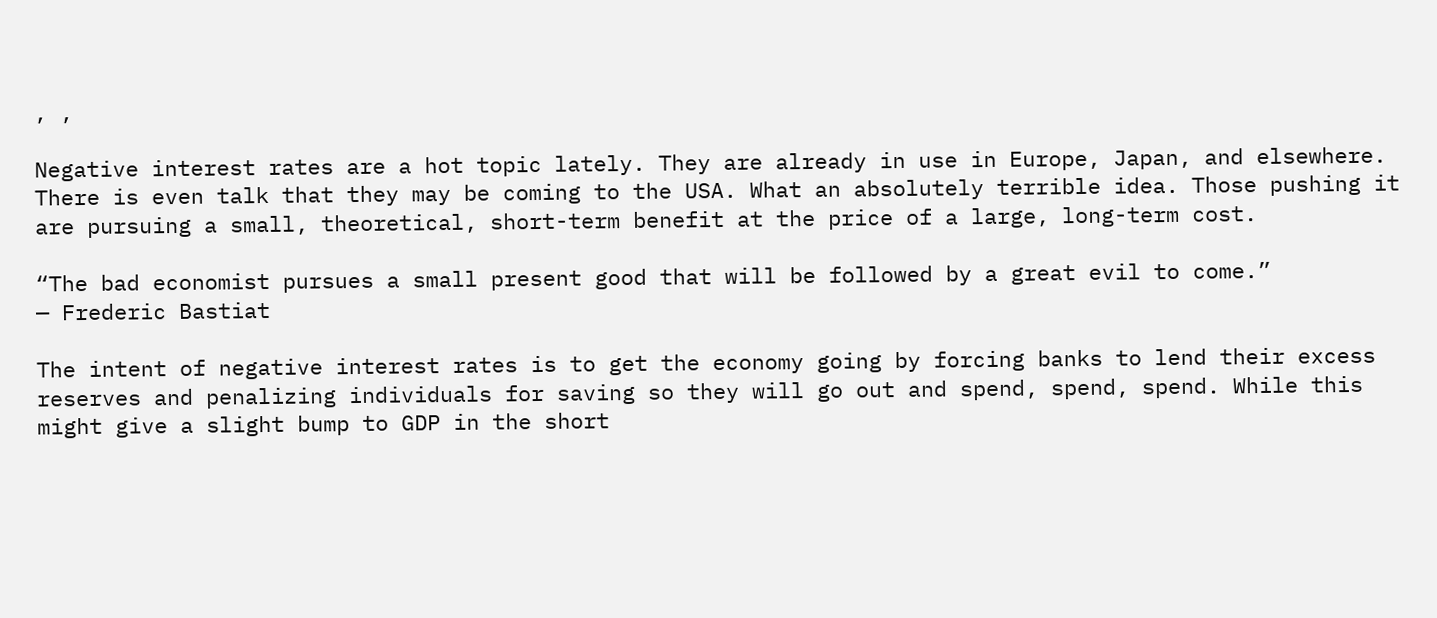, ,

Negative interest rates are a hot topic lately. They are already in use in Europe, Japan, and elsewhere. There is even talk that they may be coming to the USA. What an absolutely terrible idea. Those pushing it are pursuing a small, theoretical, short-term benefit at the price of a large, long-term cost.

“The bad economist pursues a small present good that will be followed by a great evil to come.”
— Frederic Bastiat

The intent of negative interest rates is to get the economy going by forcing banks to lend their excess reserves and penalizing individuals for saving so they will go out and spend, spend, spend. While this might give a slight bump to GDP in the short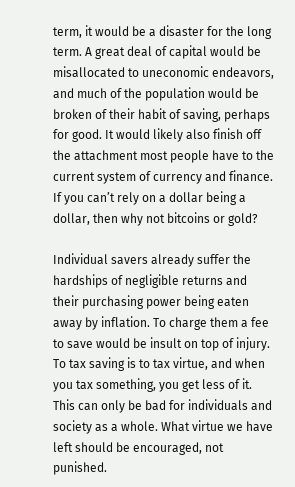term, it would be a disaster for the long term. A great deal of capital would be misallocated to uneconomic endeavors, and much of the population would be broken of their habit of saving, perhaps for good. It would likely also finish off the attachment most people have to the current system of currency and finance. If you can’t rely on a dollar being a dollar, then why not bitcoins or gold?

Individual savers already suffer the hardships of negligible returns and their purchasing power being eaten away by inflation. To charge them a fee to save would be insult on top of injury. To tax saving is to tax virtue, and when you tax something, you get less of it. This can only be bad for individuals and society as a whole. What virtue we have left should be encouraged, not punished.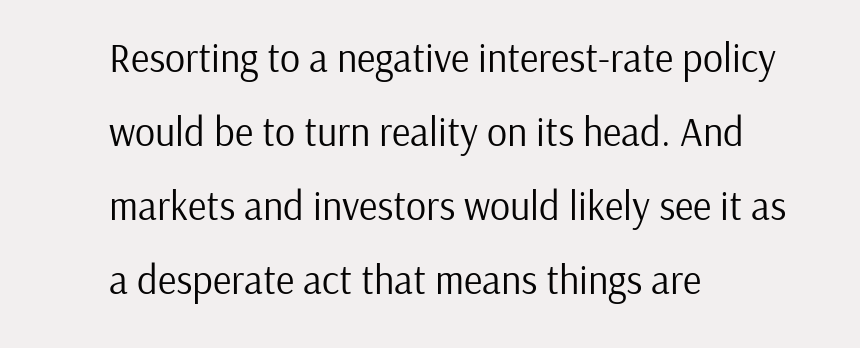Resorting to a negative interest-rate policy would be to turn reality on its head. And markets and investors would likely see it as a desperate act that means things are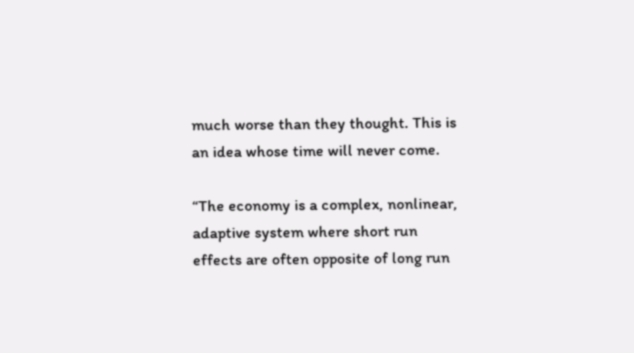much worse than they thought. This is an idea whose time will never come.

“The economy is a complex, nonlinear, adaptive system where short run effects are often opposite of long run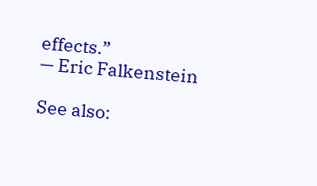effects.”
— Eric Falkenstein

See also: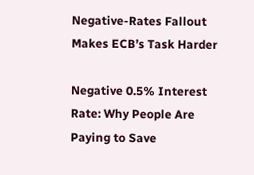Negative-Rates Fallout Makes ECB’s Task Harder

Negative 0.5% Interest Rate: Why People Are Paying to Save